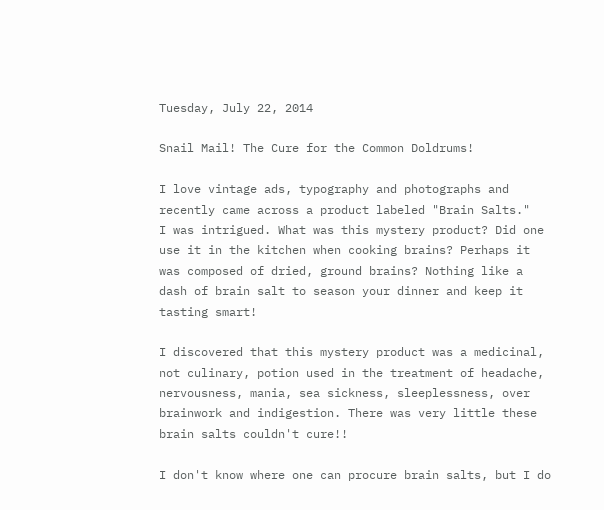Tuesday, July 22, 2014

Snail Mail! The Cure for the Common Doldrums!

I love vintage ads, typography and photographs and recently came across a product labeled "Brain Salts."
I was intrigued. What was this mystery product? Did one use it in the kitchen when cooking brains? Perhaps it was composed of dried, ground brains? Nothing like a dash of brain salt to season your dinner and keep it tasting smart!

I discovered that this mystery product was a medicinal, not culinary, potion used in the treatment of headache, nervousness, mania, sea sickness, sleeplessness, over brainwork and indigestion. There was very little these brain salts couldn't cure!!

I don't know where one can procure brain salts, but I do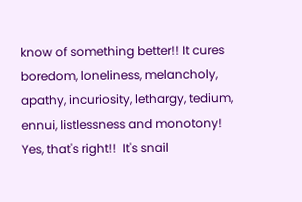know of something better!! It cures boredom, loneliness, melancholy, apathy, incuriosity, lethargy, tedium, ennui, listlessness and monotony! Yes, that's right!!  It's snail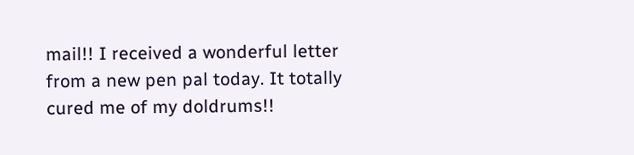mail!! I received a wonderful letter from a new pen pal today. It totally cured me of my doldrums!!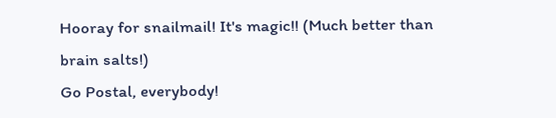Hooray for snailmail! It's magic!! (Much better than brain salts!)
Go Postal, everybody!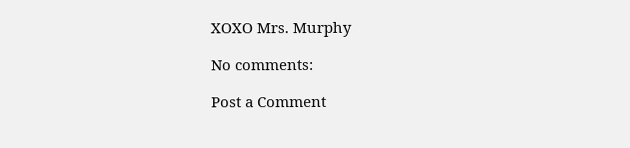XOXO Mrs. Murphy

No comments:

Post a Comment